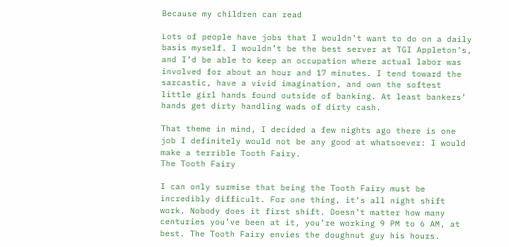Because my children can read

Lots of people have jobs that I wouldn’t want to do on a daily basis myself. I wouldn’t be the best server at TGI Appleton’s, and I’d be able to keep an occupation where actual labor was involved for about an hour and 17 minutes. I tend toward the sarcastic, have a vivid imagination, and own the softest little girl hands found outside of banking. At least bankers’ hands get dirty handling wads of dirty cash.

That theme in mind, I decided a few nights ago there is one job I definitely would not be any good at whatsoever: I would make a terrible Tooth Fairy.
The Tooth Fairy

I can only surmise that being the Tooth Fairy must be incredibly difficult. For one thing, it’s all night shift work. Nobody does it first shift. Doesn’t matter how many centuries you’ve been at it, you’re working 9 PM to 6 AM, at best. The Tooth Fairy envies the doughnut guy his hours.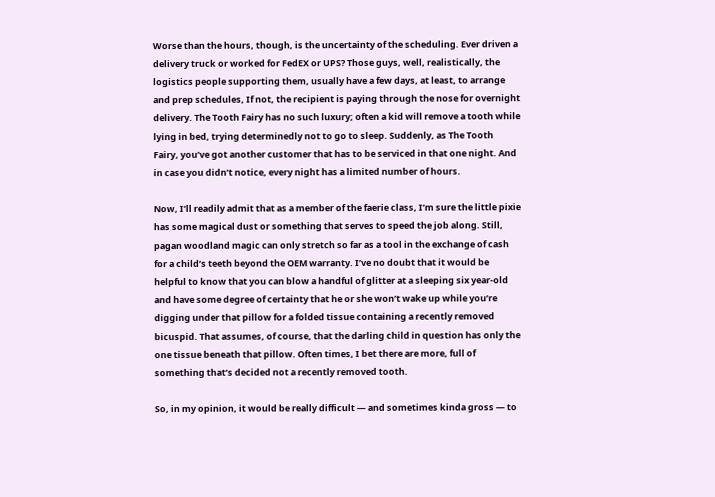Worse than the hours, though, is the uncertainty of the scheduling. Ever driven a delivery truck or worked for FedEX or UPS? Those guys, well, realistically, the logistics people supporting them, usually have a few days, at least, to arrange and prep schedules, If not, the recipient is paying through the nose for overnight delivery. The Tooth Fairy has no such luxury; often a kid will remove a tooth while lying in bed, trying determinedly not to go to sleep. Suddenly, as The Tooth
Fairy, you’ve got another customer that has to be serviced in that one night. And in case you didn’t notice, every night has a limited number of hours.

Now, I’ll readily admit that as a member of the faerie class, I’m sure the little pixie has some magical dust or something that serves to speed the job along. Still, pagan woodland magic can only stretch so far as a tool in the exchange of cash for a child’s teeth beyond the OEM warranty. I’ve no doubt that it would be helpful to know that you can blow a handful of glitter at a sleeping six year-old and have some degree of certainty that he or she won’t wake up while you’re digging under that pillow for a folded tissue containing a recently removed bicuspid. That assumes, of course, that the darling child in question has only the one tissue beneath that pillow. Often times, I bet there are more, full of something that’s decided not a recently removed tooth.

So, in my opinion, it would be really difficult — and sometimes kinda gross — to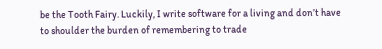be the Tooth Fairy. Luckily, I write software for a living and don’t have to shoulder the burden of remembering to trade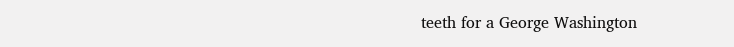teeth for a George Washington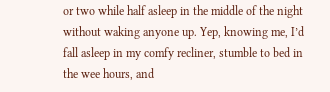or two while half asleep in the middle of the night without waking anyone up. Yep, knowing me, I’d fall asleep in my comfy recliner, stumble to bed in the wee hours, and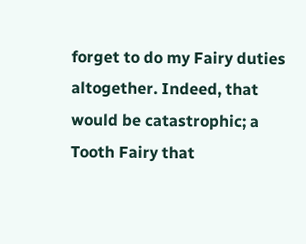forget to do my Fairy duties altogether. Indeed, that would be catastrophic; a Tooth Fairy that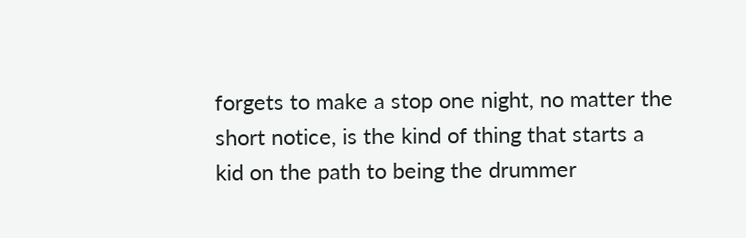forgets to make a stop one night, no matter the short notice, is the kind of thing that starts a kid on the path to being the drummer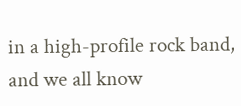in a high-profile rock band, and we all know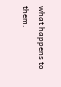what happens to them.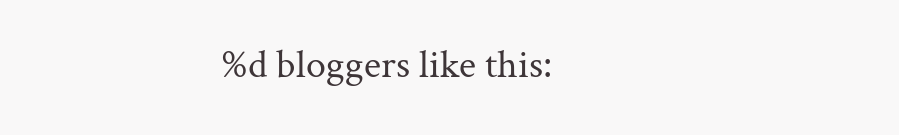%d bloggers like this: